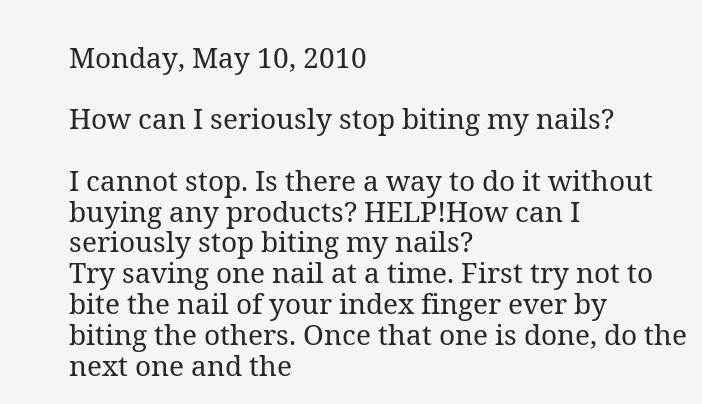Monday, May 10, 2010

How can I seriously stop biting my nails?

I cannot stop. Is there a way to do it without buying any products? HELP!How can I seriously stop biting my nails?
Try saving one nail at a time. First try not to bite the nail of your index finger ever by biting the others. Once that one is done, do the next one and the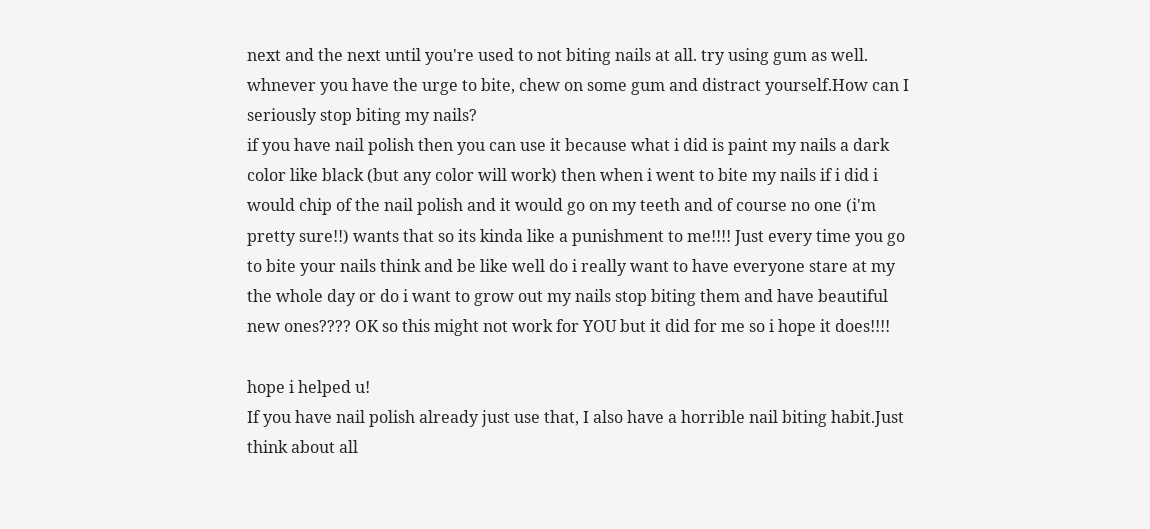next and the next until you're used to not biting nails at all. try using gum as well. whnever you have the urge to bite, chew on some gum and distract yourself.How can I seriously stop biting my nails?
if you have nail polish then you can use it because what i did is paint my nails a dark color like black (but any color will work) then when i went to bite my nails if i did i would chip of the nail polish and it would go on my teeth and of course no one (i'm pretty sure!!) wants that so its kinda like a punishment to me!!!! Just every time you go to bite your nails think and be like well do i really want to have everyone stare at my the whole day or do i want to grow out my nails stop biting them and have beautiful new ones???? OK so this might not work for YOU but it did for me so i hope it does!!!!

hope i helped u!
If you have nail polish already just use that, I also have a horrible nail biting habit.Just think about all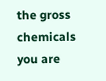the gross chemicals you are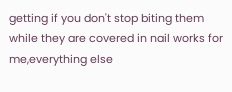getting if you don't stop biting them while they are covered in nail works for me,everything else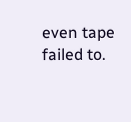even tape failed to.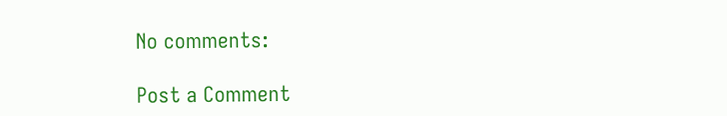No comments:

Post a Comment